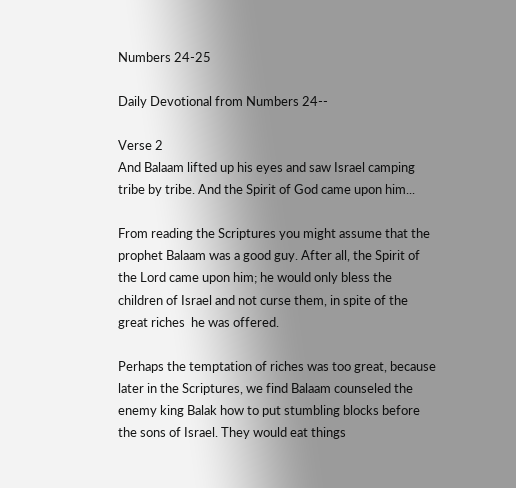Numbers 24-25

Daily Devotional from Numbers 24--

Verse 2
And Balaam lifted up his eyes and saw Israel camping tribe by tribe. And the Spirit of God came upon him...

From reading the Scriptures you might assume that the prophet Balaam was a good guy. After all, the Spirit of the Lord came upon him; he would only bless the children of Israel and not curse them, in spite of the great riches  he was offered.

Perhaps the temptation of riches was too great, because later in the Scriptures, we find Balaam counseled the enemy king Balak how to put stumbling blocks before the sons of Israel. They would eat things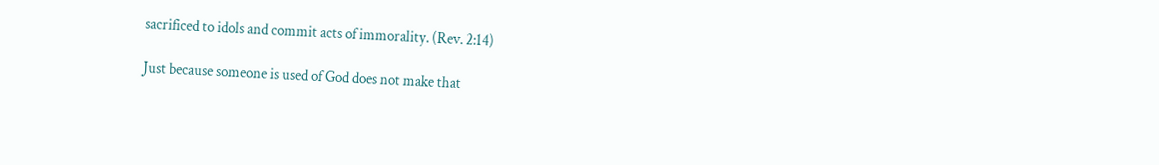sacrificed to idols and commit acts of immorality. (Rev. 2:14)

Just because someone is used of God does not make that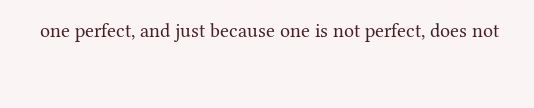one perfect, and just because one is not perfect, does not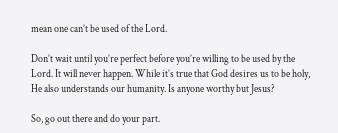mean one can’t be used of the Lord.

Don’t wait until you’re perfect before you’re willing to be used by the Lord. It will never happen. While it’s true that God desires us to be holy, He also understands our humanity. Is anyone worthy but Jesus?

So, go out there and do your part.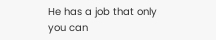He has a job that only you can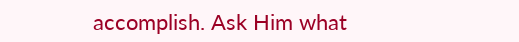accomplish. Ask Him what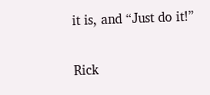it is, and “Just do it!”

Rick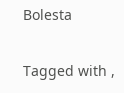Bolesta

Tagged with ,